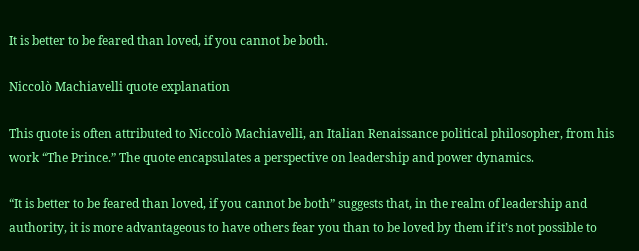It is better to be feared than loved, if you cannot be both.

Niccolò Machiavelli quote explanation

This quote is often attributed to Niccolò Machiavelli, an Italian Renaissance political philosopher, from his work “The Prince.” The quote encapsulates a perspective on leadership and power dynamics.

“It is better to be feared than loved, if you cannot be both” suggests that, in the realm of leadership and authority, it is more advantageous to have others fear you than to be loved by them if it’s not possible to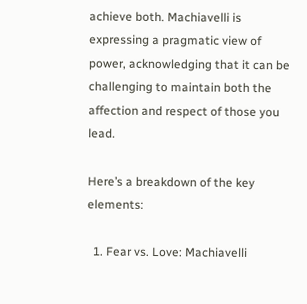achieve both. Machiavelli is expressing a pragmatic view of power, acknowledging that it can be challenging to maintain both the affection and respect of those you lead.

Here’s a breakdown of the key elements:

  1. Fear vs. Love: Machiavelli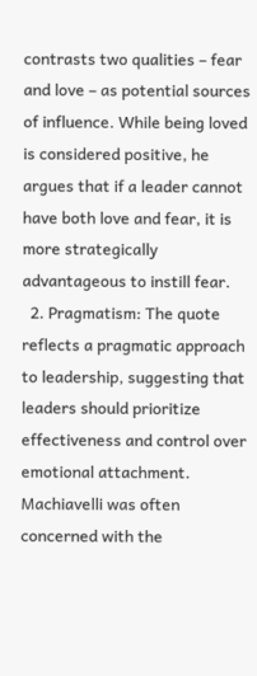contrasts two qualities – fear and love – as potential sources of influence. While being loved is considered positive, he argues that if a leader cannot have both love and fear, it is more strategically advantageous to instill fear.
  2. Pragmatism: The quote reflects a pragmatic approach to leadership, suggesting that leaders should prioritize effectiveness and control over emotional attachment. Machiavelli was often concerned with the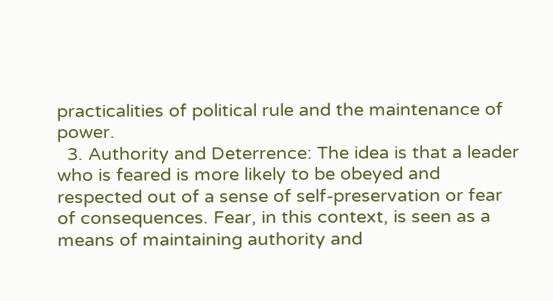practicalities of political rule and the maintenance of power.
  3. Authority and Deterrence: The idea is that a leader who is feared is more likely to be obeyed and respected out of a sense of self-preservation or fear of consequences. Fear, in this context, is seen as a means of maintaining authority and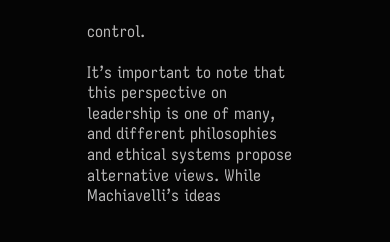control.

It’s important to note that this perspective on leadership is one of many, and different philosophies and ethical systems propose alternative views. While Machiavelli’s ideas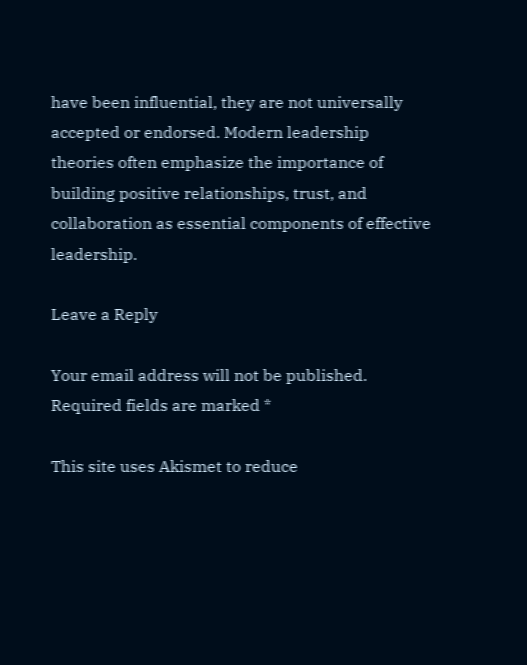have been influential, they are not universally accepted or endorsed. Modern leadership theories often emphasize the importance of building positive relationships, trust, and collaboration as essential components of effective leadership.

Leave a Reply

Your email address will not be published. Required fields are marked *

This site uses Akismet to reduce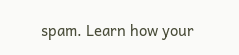spam. Learn how your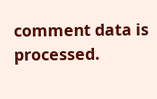comment data is processed.